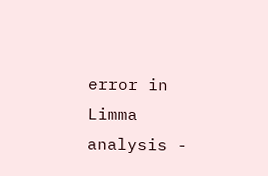error in Limma analysis -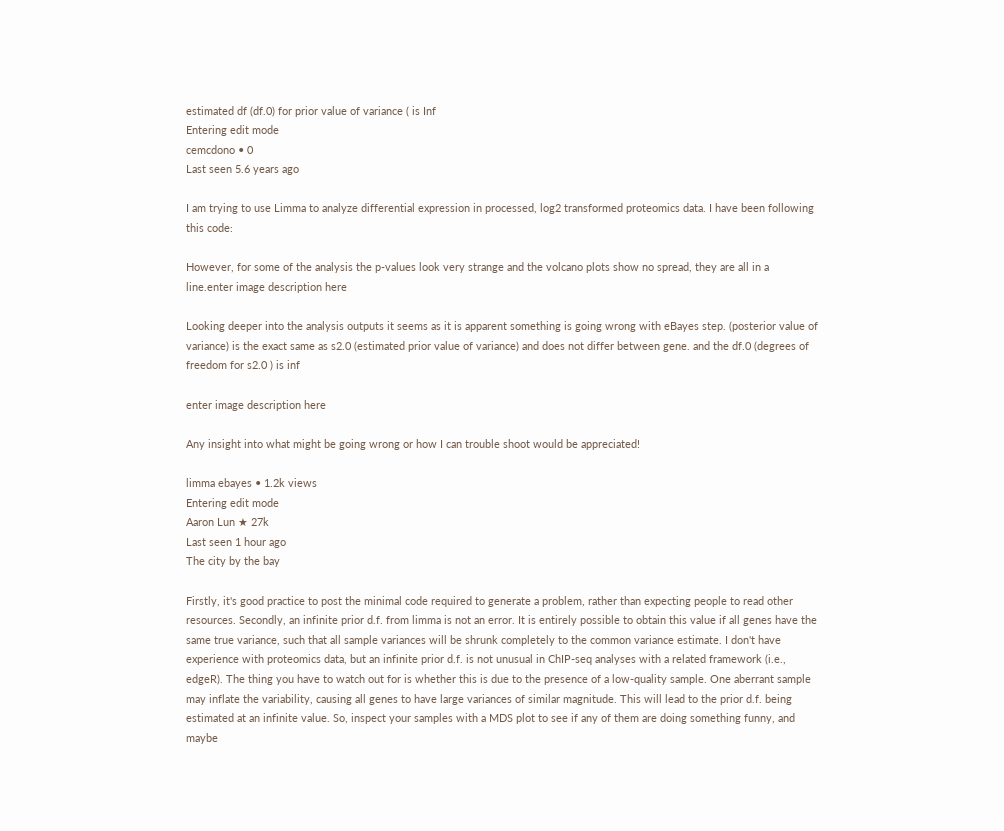estimated df (df.0) for prior value of variance ( is Inf
Entering edit mode
cemcdono • 0
Last seen 5.6 years ago

I am trying to use Limma to analyze differential expression in processed, log2 transformed proteomics data. I have been following this code:

However, for some of the analysis the p-values look very strange and the volcano plots show no spread, they are all in a line.enter image description here

Looking deeper into the analysis outputs it seems as it is apparent something is going wrong with eBayes step. (posterior value of variance) is the exact same as s2.0 (estimated prior value of variance) and does not differ between gene. and the df.0 (degrees of freedom for s2.0 ) is inf

enter image description here

Any insight into what might be going wrong or how I can trouble shoot would be appreciated!

limma ebayes • 1.2k views
Entering edit mode
Aaron Lun ★ 27k
Last seen 1 hour ago
The city by the bay

Firstly, it's good practice to post the minimal code required to generate a problem, rather than expecting people to read other resources. Secondly, an infinite prior d.f. from limma is not an error. It is entirely possible to obtain this value if all genes have the same true variance, such that all sample variances will be shrunk completely to the common variance estimate. I don't have experience with proteomics data, but an infinite prior d.f. is not unusual in ChIP-seq analyses with a related framework (i.e., edgeR). The thing you have to watch out for is whether this is due to the presence of a low-quality sample. One aberrant sample may inflate the variability, causing all genes to have large variances of similar magnitude. This will lead to the prior d.f. being estimated at an infinite value. So, inspect your samples with a MDS plot to see if any of them are doing something funny, and maybe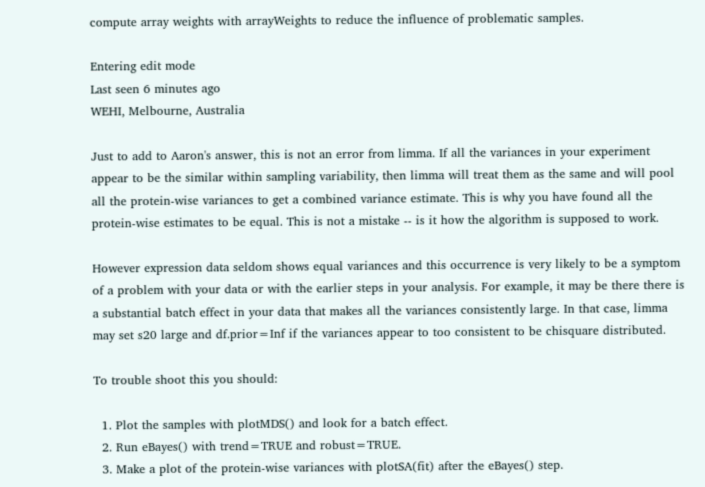compute array weights with arrayWeights to reduce the influence of problematic samples.

Entering edit mode
Last seen 6 minutes ago
WEHI, Melbourne, Australia

Just to add to Aaron's answer, this is not an error from limma. If all the variances in your experiment appear to be the similar within sampling variability, then limma will treat them as the same and will pool all the protein-wise variances to get a combined variance estimate. This is why you have found all the protein-wise estimates to be equal. This is not a mistake -- is it how the algorithm is supposed to work.

However expression data seldom shows equal variances and this occurrence is very likely to be a symptom of a problem with your data or with the earlier steps in your analysis. For example, it may be there there is a substantial batch effect in your data that makes all the variances consistently large. In that case, limma may set s20 large and df.prior=Inf if the variances appear to too consistent to be chisquare distributed.

To trouble shoot this you should:

  1. Plot the samples with plotMDS() and look for a batch effect.
  2. Run eBayes() with trend=TRUE and robust=TRUE.
  3. Make a plot of the protein-wise variances with plotSA(fit) after the eBayes() step.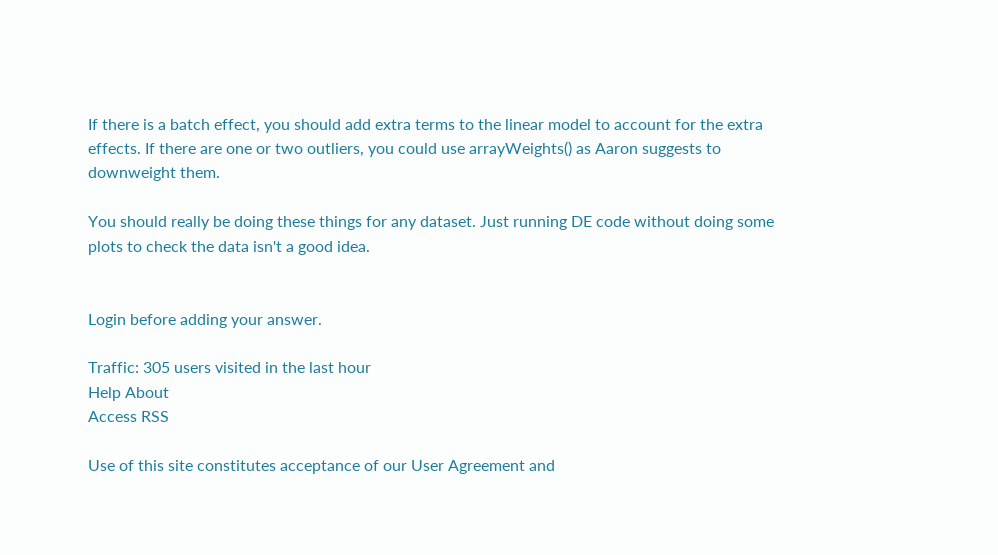If there is a batch effect, you should add extra terms to the linear model to account for the extra effects. If there are one or two outliers, you could use arrayWeights() as Aaron suggests to downweight them.

You should really be doing these things for any dataset. Just running DE code without doing some plots to check the data isn't a good idea.


Login before adding your answer.

Traffic: 305 users visited in the last hour
Help About
Access RSS

Use of this site constitutes acceptance of our User Agreement and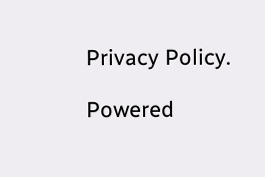Privacy Policy.

Powered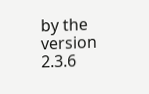by the version 2.3.6